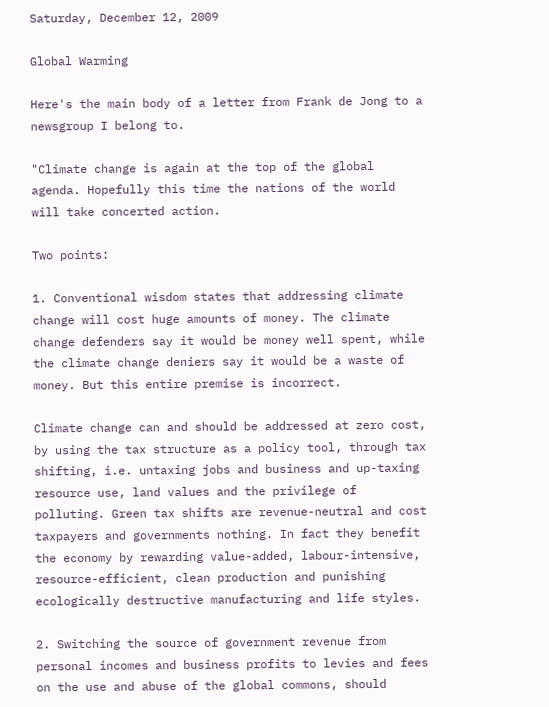Saturday, December 12, 2009

Global Warming

Here's the main body of a letter from Frank de Jong to a newsgroup I belong to.

"Climate change is again at the top of the global agenda. Hopefully this time the nations of the world will take concerted action.

Two points:

1. Conventional wisdom states that addressing climate change will cost huge amounts of money. The climate change defenders say it would be money well spent, while the climate change deniers say it would be a waste of money. But this entire premise is incorrect.

Climate change can and should be addressed at zero cost, by using the tax structure as a policy tool, through tax shifting, i.e. untaxing jobs and business and up-taxing resource use, land values and the privilege of polluting. Green tax shifts are revenue-neutral and cost taxpayers and governments nothing. In fact they benefit the economy by rewarding value-added, labour-intensive, resource-efficient, clean production and punishing ecologically destructive manufacturing and life styles.

2. Switching the source of government revenue from personal incomes and business profits to levies and fees on the use and abuse of the global commons, should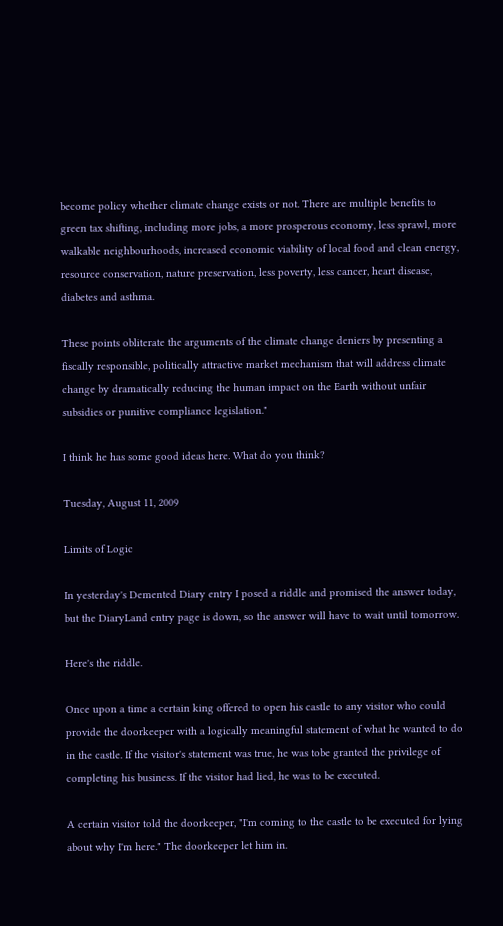become policy whether climate change exists or not. There are multiple benefits to green tax shifting, including more jobs, a more prosperous economy, less sprawl, more walkable neighbourhoods, increased economic viability of local food and clean energy, resource conservation, nature preservation, less poverty, less cancer, heart disease, diabetes and asthma.

These points obliterate the arguments of the climate change deniers by presenting a fiscally responsible, politically attractive market mechanism that will address climate change by dramatically reducing the human impact on the Earth without unfair subsidies or punitive compliance legislation."

I think he has some good ideas here. What do you think?

Tuesday, August 11, 2009

Limits of Logic

In yesterday's Demented Diary entry I posed a riddle and promised the answer today, but the DiaryLand entry page is down, so the answer will have to wait until tomorrow.

Here's the riddle.

Once upon a time a certain king offered to open his castle to any visitor who could provide the doorkeeper with a logically meaningful statement of what he wanted to do in the castle. If the visitor's statement was true, he was tobe granted the privilege of completing his business. If the visitor had lied, he was to be executed.

A certain visitor told the doorkeeper, "I'm coming to the castle to be executed for lying about why I'm here." The doorkeeper let him in.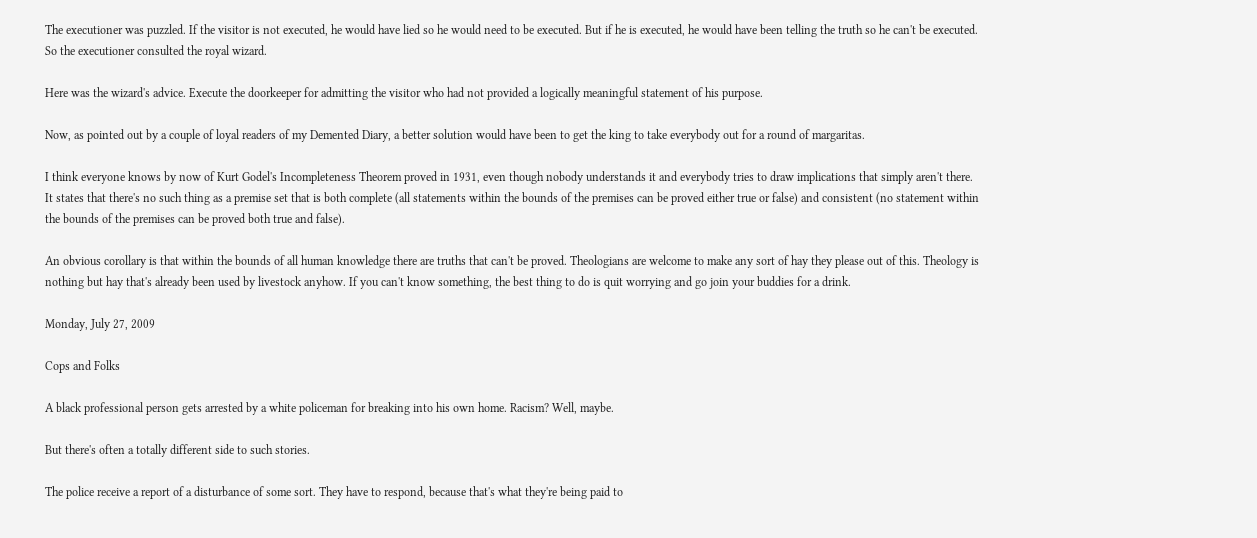The executioner was puzzled. If the visitor is not executed, he would have lied so he would need to be executed. But if he is executed, he would have been telling the truth so he can't be executed. So the executioner consulted the royal wizard.

Here was the wizard's advice. Execute the doorkeeper for admitting the visitor who had not provided a logically meaningful statement of his purpose.

Now, as pointed out by a couple of loyal readers of my Demented Diary, a better solution would have been to get the king to take everybody out for a round of margaritas.

I think everyone knows by now of Kurt Godel's Incompleteness Theorem proved in 1931, even though nobody understands it and everybody tries to draw implications that simply aren't there. It states that there's no such thing as a premise set that is both complete (all statements within the bounds of the premises can be proved either true or false) and consistent (no statement within the bounds of the premises can be proved both true and false).

An obvious corollary is that within the bounds of all human knowledge there are truths that can't be proved. Theologians are welcome to make any sort of hay they please out of this. Theology is nothing but hay that's already been used by livestock anyhow. If you can't know something, the best thing to do is quit worrying and go join your buddies for a drink.

Monday, July 27, 2009

Cops and Folks

A black professional person gets arrested by a white policeman for breaking into his own home. Racism? Well, maybe.

But there's often a totally different side to such stories.

The police receive a report of a disturbance of some sort. They have to respond, because that's what they're being paid to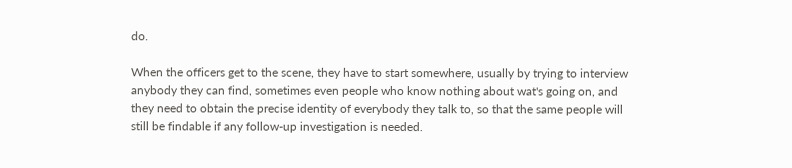do.

When the officers get to the scene, they have to start somewhere, usually by trying to interview anybody they can find, sometimes even people who know nothing about wat's going on, and they need to obtain the precise identity of everybody they talk to, so that the same people will still be findable if any follow-up investigation is needed.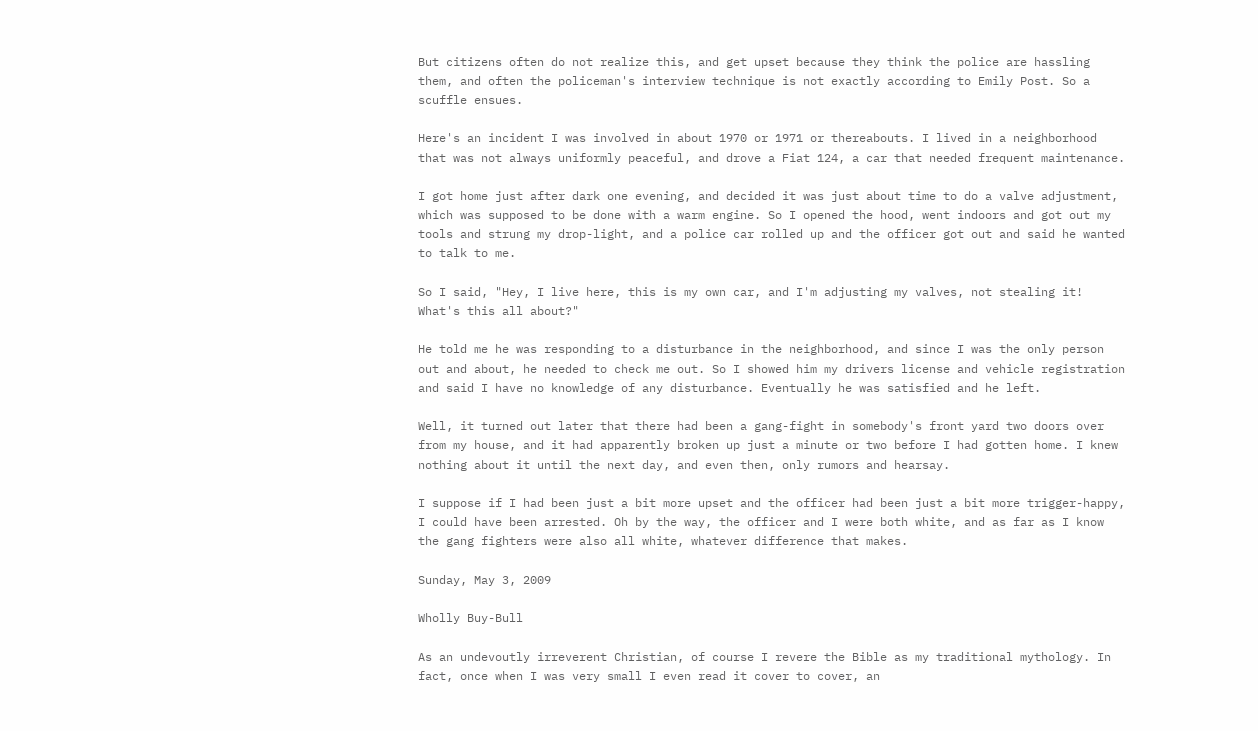But citizens often do not realize this, and get upset because they think the police are hassling them, and often the policeman's interview technique is not exactly according to Emily Post. So a scuffle ensues.

Here's an incident I was involved in about 1970 or 1971 or thereabouts. I lived in a neighborhood that was not always uniformly peaceful, and drove a Fiat 124, a car that needed frequent maintenance.

I got home just after dark one evening, and decided it was just about time to do a valve adjustment, which was supposed to be done with a warm engine. So I opened the hood, went indoors and got out my tools and strung my drop-light, and a police car rolled up and the officer got out and said he wanted to talk to me.

So I said, "Hey, I live here, this is my own car, and I'm adjusting my valves, not stealing it! What's this all about?"

He told me he was responding to a disturbance in the neighborhood, and since I was the only person out and about, he needed to check me out. So I showed him my drivers license and vehicle registration and said I have no knowledge of any disturbance. Eventually he was satisfied and he left.

Well, it turned out later that there had been a gang-fight in somebody's front yard two doors over from my house, and it had apparently broken up just a minute or two before I had gotten home. I knew nothing about it until the next day, and even then, only rumors and hearsay.

I suppose if I had been just a bit more upset and the officer had been just a bit more trigger-happy, I could have been arrested. Oh by the way, the officer and I were both white, and as far as I know the gang fighters were also all white, whatever difference that makes.

Sunday, May 3, 2009

Wholly Buy-Bull

As an undevoutly irreverent Christian, of course I revere the Bible as my traditional mythology. In fact, once when I was very small I even read it cover to cover, an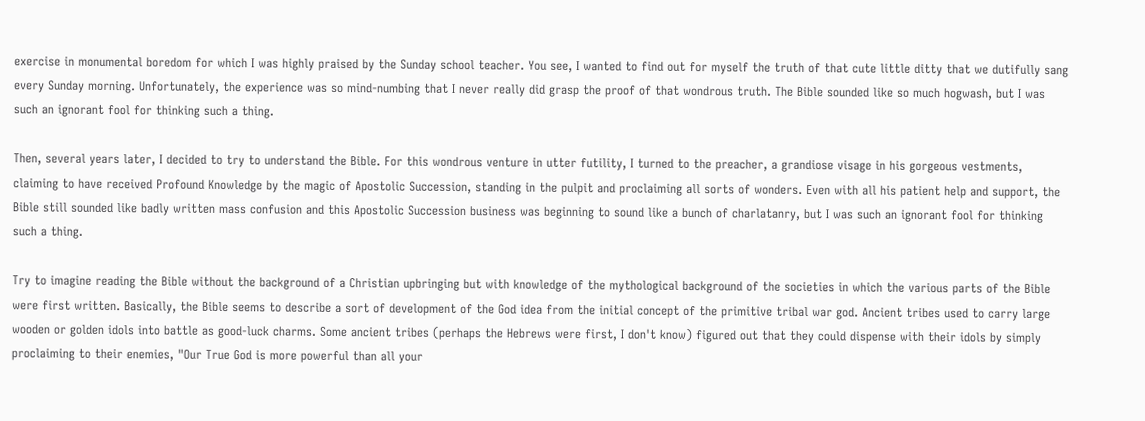exercise in monumental boredom for which I was highly praised by the Sunday school teacher. You see, I wanted to find out for myself the truth of that cute little ditty that we dutifully sang every Sunday morning. Unfortunately, the experience was so mind-numbing that I never really did grasp the proof of that wondrous truth. The Bible sounded like so much hogwash, but I was such an ignorant fool for thinking such a thing.

Then, several years later, I decided to try to understand the Bible. For this wondrous venture in utter futility, I turned to the preacher, a grandiose visage in his gorgeous vestments, claiming to have received Profound Knowledge by the magic of Apostolic Succession, standing in the pulpit and proclaiming all sorts of wonders. Even with all his patient help and support, the Bible still sounded like badly written mass confusion and this Apostolic Succession business was beginning to sound like a bunch of charlatanry, but I was such an ignorant fool for thinking such a thing.

Try to imagine reading the Bible without the background of a Christian upbringing but with knowledge of the mythological background of the societies in which the various parts of the Bible were first written. Basically, the Bible seems to describe a sort of development of the God idea from the initial concept of the primitive tribal war god. Ancient tribes used to carry large wooden or golden idols into battle as good-luck charms. Some ancient tribes (perhaps the Hebrews were first, I don't know) figured out that they could dispense with their idols by simply proclaiming to their enemies, "Our True God is more powerful than all your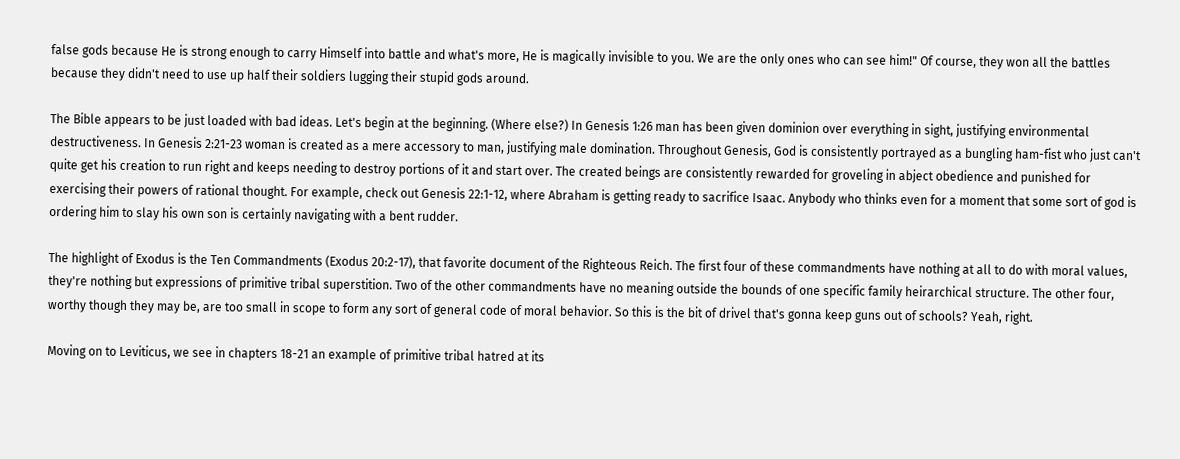false gods because He is strong enough to carry Himself into battle and what's more, He is magically invisible to you. We are the only ones who can see him!" Of course, they won all the battles because they didn't need to use up half their soldiers lugging their stupid gods around.

The Bible appears to be just loaded with bad ideas. Let's begin at the beginning. (Where else?) In Genesis 1:26 man has been given dominion over everything in sight, justifying environmental destructiveness. In Genesis 2:21-23 woman is created as a mere accessory to man, justifying male domination. Throughout Genesis, God is consistently portrayed as a bungling ham-fist who just can't quite get his creation to run right and keeps needing to destroy portions of it and start over. The created beings are consistently rewarded for groveling in abject obedience and punished for exercising their powers of rational thought. For example, check out Genesis 22:1-12, where Abraham is getting ready to sacrifice Isaac. Anybody who thinks even for a moment that some sort of god is ordering him to slay his own son is certainly navigating with a bent rudder.

The highlight of Exodus is the Ten Commandments (Exodus 20:2-17), that favorite document of the Righteous Reich. The first four of these commandments have nothing at all to do with moral values, they're nothing but expressions of primitive tribal superstition. Two of the other commandments have no meaning outside the bounds of one specific family heirarchical structure. The other four, worthy though they may be, are too small in scope to form any sort of general code of moral behavior. So this is the bit of drivel that's gonna keep guns out of schools? Yeah, right.

Moving on to Leviticus, we see in chapters 18-21 an example of primitive tribal hatred at its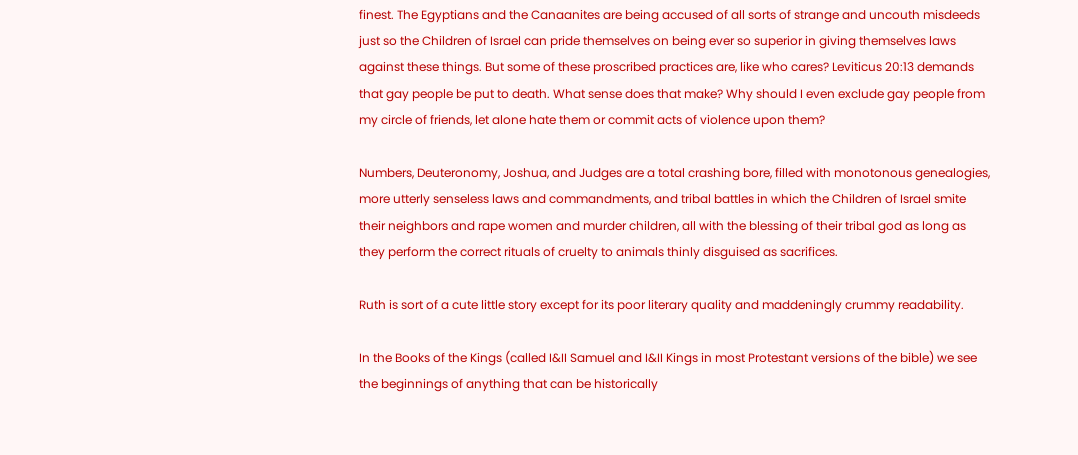finest. The Egyptians and the Canaanites are being accused of all sorts of strange and uncouth misdeeds just so the Children of Israel can pride themselves on being ever so superior in giving themselves laws against these things. But some of these proscribed practices are, like who cares? Leviticus 20:13 demands that gay people be put to death. What sense does that make? Why should I even exclude gay people from my circle of friends, let alone hate them or commit acts of violence upon them?

Numbers, Deuteronomy, Joshua, and Judges are a total crashing bore, filled with monotonous genealogies, more utterly senseless laws and commandments, and tribal battles in which the Children of Israel smite their neighbors and rape women and murder children, all with the blessing of their tribal god as long as they perform the correct rituals of cruelty to animals thinly disguised as sacrifices.

Ruth is sort of a cute little story except for its poor literary quality and maddeningly crummy readability.

In the Books of the Kings (called I&II Samuel and I&II Kings in most Protestant versions of the bible) we see the beginnings of anything that can be historically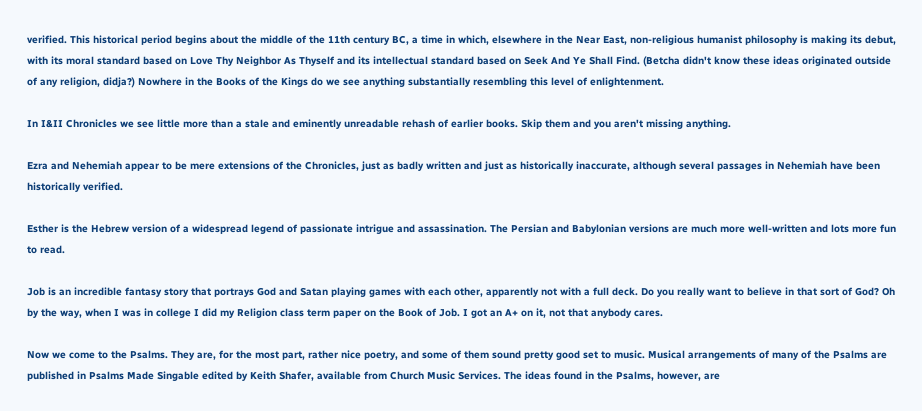verified. This historical period begins about the middle of the 11th century BC, a time in which, elsewhere in the Near East, non-religious humanist philosophy is making its debut, with its moral standard based on Love Thy Neighbor As Thyself and its intellectual standard based on Seek And Ye Shall Find. (Betcha didn't know these ideas originated outside of any religion, didja?) Nowhere in the Books of the Kings do we see anything substantially resembling this level of enlightenment.

In I&II Chronicles we see little more than a stale and eminently unreadable rehash of earlier books. Skip them and you aren't missing anything.

Ezra and Nehemiah appear to be mere extensions of the Chronicles, just as badly written and just as historically inaccurate, although several passages in Nehemiah have been historically verified.

Esther is the Hebrew version of a widespread legend of passionate intrigue and assassination. The Persian and Babylonian versions are much more well-written and lots more fun to read.

Job is an incredible fantasy story that portrays God and Satan playing games with each other, apparently not with a full deck. Do you really want to believe in that sort of God? Oh by the way, when I was in college I did my Religion class term paper on the Book of Job. I got an A+ on it, not that anybody cares.

Now we come to the Psalms. They are, for the most part, rather nice poetry, and some of them sound pretty good set to music. Musical arrangements of many of the Psalms are published in Psalms Made Singable edited by Keith Shafer, available from Church Music Services. The ideas found in the Psalms, however, are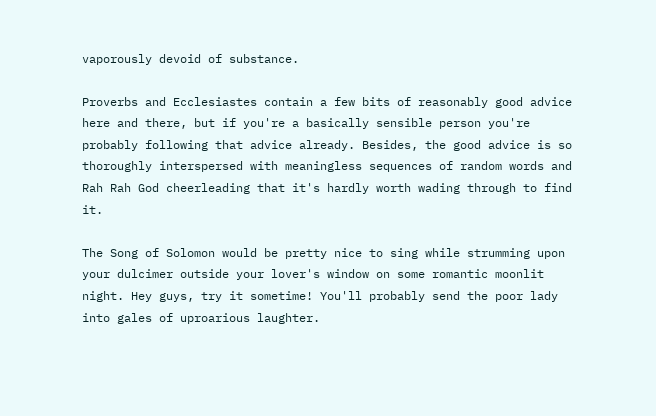vaporously devoid of substance.

Proverbs and Ecclesiastes contain a few bits of reasonably good advice here and there, but if you're a basically sensible person you're probably following that advice already. Besides, the good advice is so thoroughly interspersed with meaningless sequences of random words and Rah Rah God cheerleading that it's hardly worth wading through to find it.

The Song of Solomon would be pretty nice to sing while strumming upon your dulcimer outside your lover's window on some romantic moonlit night. Hey guys, try it sometime! You'll probably send the poor lady into gales of uproarious laughter.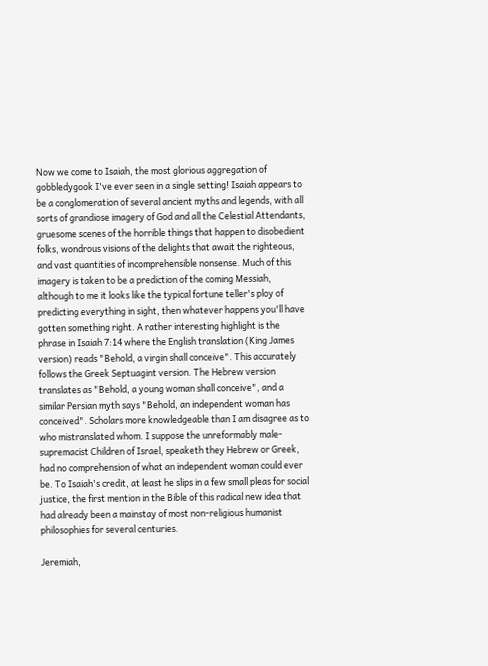Now we come to Isaiah, the most glorious aggregation of gobbledygook I've ever seen in a single setting! Isaiah appears to be a conglomeration of several ancient myths and legends, with all sorts of grandiose imagery of God and all the Celestial Attendants, gruesome scenes of the horrible things that happen to disobedient folks, wondrous visions of the delights that await the righteous, and vast quantities of incomprehensible nonsense. Much of this imagery is taken to be a prediction of the coming Messiah, although to me it looks like the typical fortune teller's ploy of predicting everything in sight, then whatever happens you'll have gotten something right. A rather interesting highlight is the phrase in Isaiah 7:14 where the English translation (King James version) reads "Behold, a virgin shall conceive". This accurately follows the Greek Septuagint version. The Hebrew version translates as "Behold, a young woman shall conceive", and a similar Persian myth says "Behold, an independent woman has conceived". Scholars more knowledgeable than I am disagree as to who mistranslated whom. I suppose the unreformably male-supremacist Children of Israel, speaketh they Hebrew or Greek, had no comprehension of what an independent woman could ever be. To Isaiah's credit, at least he slips in a few small pleas for social justice, the first mention in the Bible of this radical new idea that had already been a mainstay of most non-religious humanist philosophies for several centuries.

Jeremiah,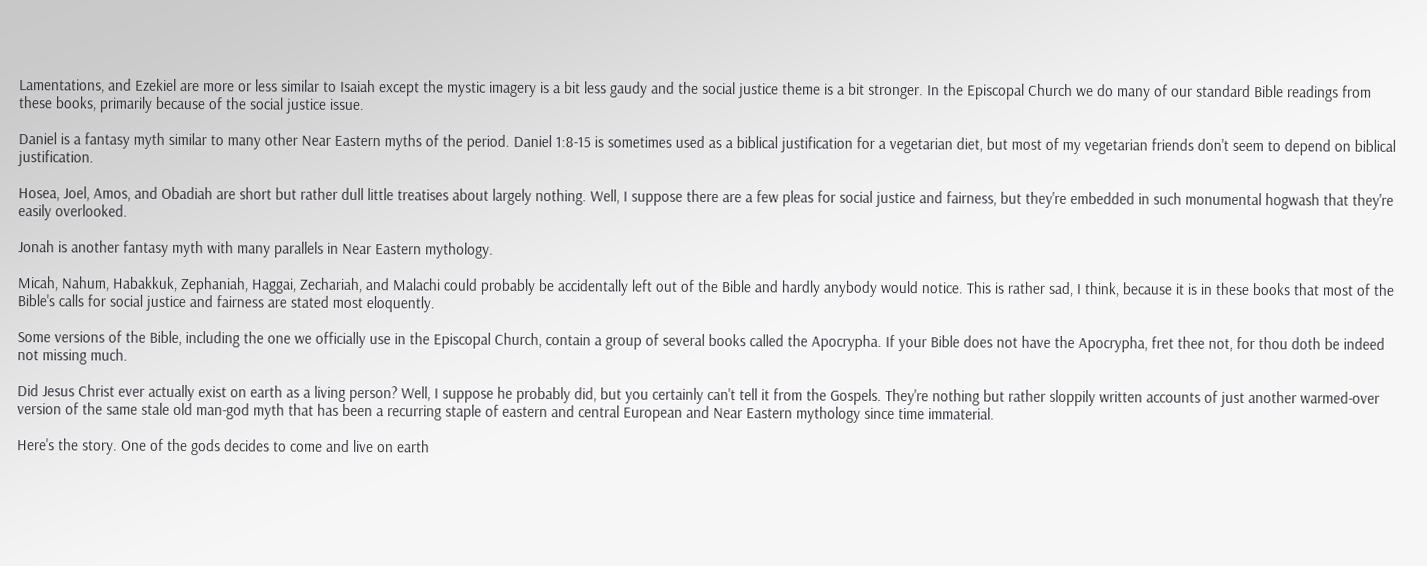Lamentations, and Ezekiel are more or less similar to Isaiah except the mystic imagery is a bit less gaudy and the social justice theme is a bit stronger. In the Episcopal Church we do many of our standard Bible readings from these books, primarily because of the social justice issue.

Daniel is a fantasy myth similar to many other Near Eastern myths of the period. Daniel 1:8-15 is sometimes used as a biblical justification for a vegetarian diet, but most of my vegetarian friends don't seem to depend on biblical justification.

Hosea, Joel, Amos, and Obadiah are short but rather dull little treatises about largely nothing. Well, I suppose there are a few pleas for social justice and fairness, but they're embedded in such monumental hogwash that they're easily overlooked.

Jonah is another fantasy myth with many parallels in Near Eastern mythology.

Micah, Nahum, Habakkuk, Zephaniah, Haggai, Zechariah, and Malachi could probably be accidentally left out of the Bible and hardly anybody would notice. This is rather sad, I think, because it is in these books that most of the Bible's calls for social justice and fairness are stated most eloquently.

Some versions of the Bible, including the one we officially use in the Episcopal Church, contain a group of several books called the Apocrypha. If your Bible does not have the Apocrypha, fret thee not, for thou doth be indeed not missing much.

Did Jesus Christ ever actually exist on earth as a living person? Well, I suppose he probably did, but you certainly can't tell it from the Gospels. They're nothing but rather sloppily written accounts of just another warmed-over version of the same stale old man-god myth that has been a recurring staple of eastern and central European and Near Eastern mythology since time immaterial.

Here's the story. One of the gods decides to come and live on earth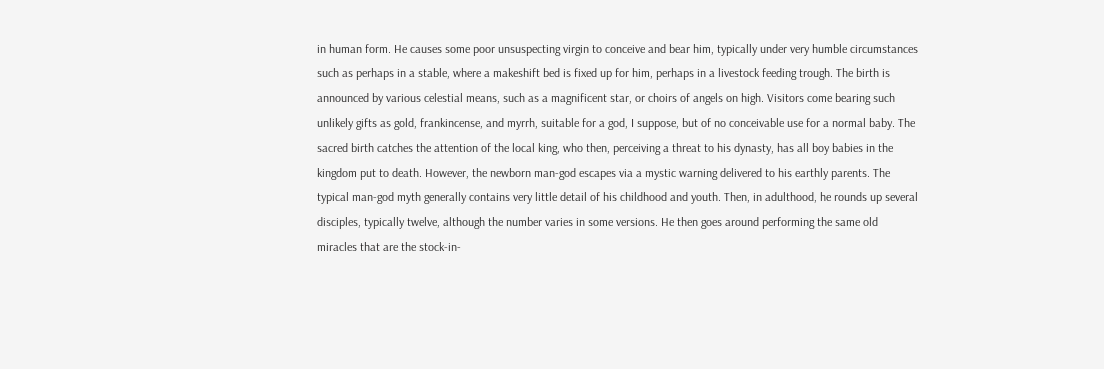in human form. He causes some poor unsuspecting virgin to conceive and bear him, typically under very humble circumstances such as perhaps in a stable, where a makeshift bed is fixed up for him, perhaps in a livestock feeding trough. The birth is announced by various celestial means, such as a magnificent star, or choirs of angels on high. Visitors come bearing such unlikely gifts as gold, frankincense, and myrrh, suitable for a god, I suppose, but of no conceivable use for a normal baby. The sacred birth catches the attention of the local king, who then, perceiving a threat to his dynasty, has all boy babies in the kingdom put to death. However, the newborn man-god escapes via a mystic warning delivered to his earthly parents. The typical man-god myth generally contains very little detail of his childhood and youth. Then, in adulthood, he rounds up several disciples, typically twelve, although the number varies in some versions. He then goes around performing the same old miracles that are the stock-in-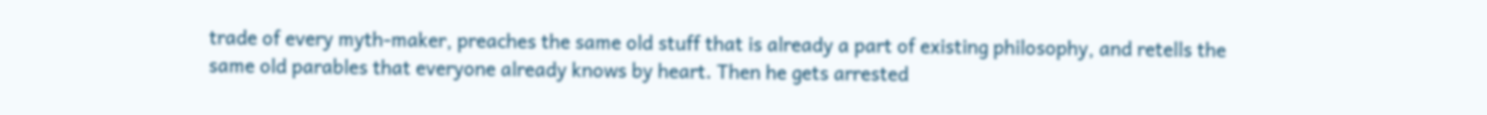trade of every myth-maker, preaches the same old stuff that is already a part of existing philosophy, and retells the same old parables that everyone already knows by heart. Then he gets arrested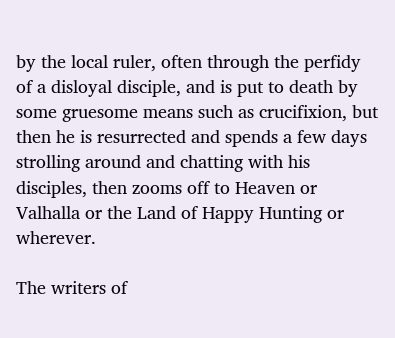by the local ruler, often through the perfidy of a disloyal disciple, and is put to death by some gruesome means such as crucifixion, but then he is resurrected and spends a few days strolling around and chatting with his disciples, then zooms off to Heaven or Valhalla or the Land of Happy Hunting or wherever.

The writers of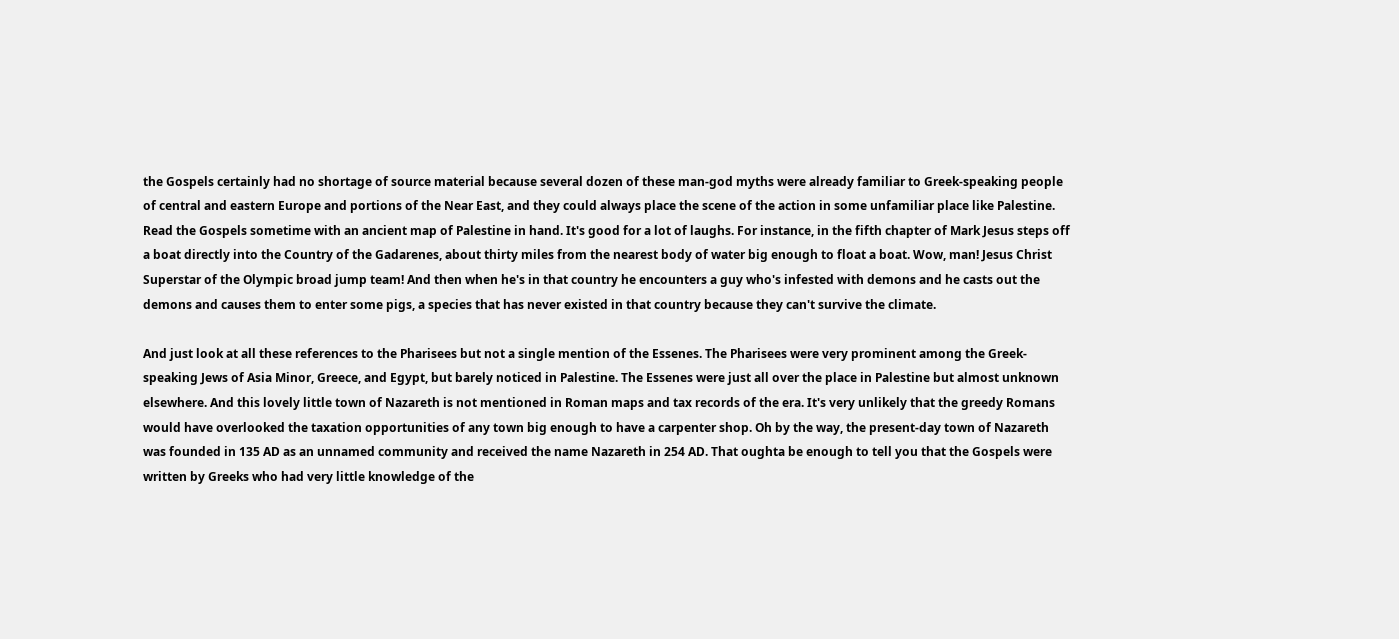the Gospels certainly had no shortage of source material because several dozen of these man-god myths were already familiar to Greek-speaking people of central and eastern Europe and portions of the Near East, and they could always place the scene of the action in some unfamiliar place like Palestine. Read the Gospels sometime with an ancient map of Palestine in hand. It's good for a lot of laughs. For instance, in the fifth chapter of Mark Jesus steps off a boat directly into the Country of the Gadarenes, about thirty miles from the nearest body of water big enough to float a boat. Wow, man! Jesus Christ Superstar of the Olympic broad jump team! And then when he's in that country he encounters a guy who's infested with demons and he casts out the demons and causes them to enter some pigs, a species that has never existed in that country because they can't survive the climate.

And just look at all these references to the Pharisees but not a single mention of the Essenes. The Pharisees were very prominent among the Greek-speaking Jews of Asia Minor, Greece, and Egypt, but barely noticed in Palestine. The Essenes were just all over the place in Palestine but almost unknown elsewhere. And this lovely little town of Nazareth is not mentioned in Roman maps and tax records of the era. It's very unlikely that the greedy Romans would have overlooked the taxation opportunities of any town big enough to have a carpenter shop. Oh by the way, the present-day town of Nazareth was founded in 135 AD as an unnamed community and received the name Nazareth in 254 AD. That oughta be enough to tell you that the Gospels were written by Greeks who had very little knowledge of the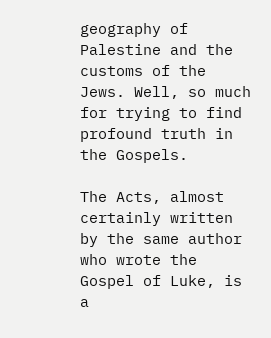geography of Palestine and the customs of the Jews. Well, so much for trying to find profound truth in the Gospels.

The Acts, almost certainly written by the same author who wrote the Gospel of Luke, is a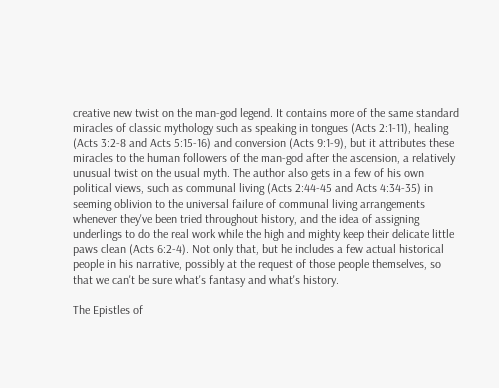creative new twist on the man-god legend. It contains more of the same standard miracles of classic mythology such as speaking in tongues (Acts 2:1-11), healing (Acts 3:2-8 and Acts 5:15-16) and conversion (Acts 9:1-9), but it attributes these miracles to the human followers of the man-god after the ascension, a relatively unusual twist on the usual myth. The author also gets in a few of his own political views, such as communal living (Acts 2:44-45 and Acts 4:34-35) in seeming oblivion to the universal failure of communal living arrangements whenever they've been tried throughout history, and the idea of assigning underlings to do the real work while the high and mighty keep their delicate little paws clean (Acts 6:2-4). Not only that, but he includes a few actual historical people in his narrative, possibly at the request of those people themselves, so that we can't be sure what's fantasy and what's history.

The Epistles of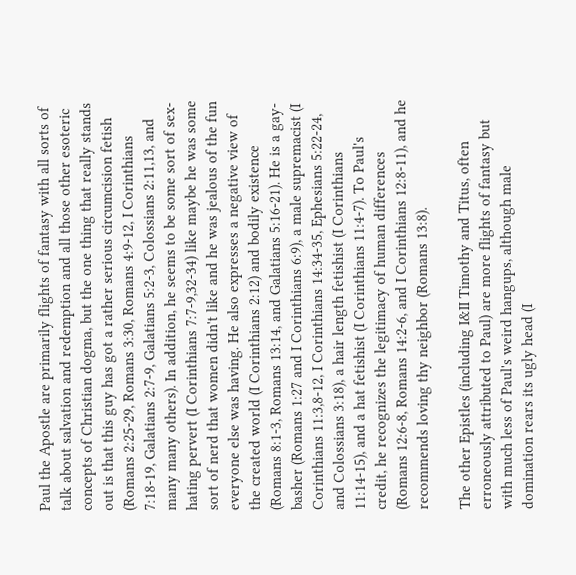Paul the Apostle are primarily flights of fantasy with all sorts of talk about salvation and redemption and all those other esoteric concepts of Christian dogma, but the one thing that really stands out is that this guy has got a rather serious circumcision fetish (Romans 2:25-29, Romans 3:30, Romans 4:9-12, I Corinthians 7:18-19, Galatians 2:7-9, Galatians 5:2-3, Colossians 2:11,13, and many many others). In addition, he seems to be some sort of sex-hating pervert (I Corinthians 7:7-9,32-34) like maybe he was some sort of nerd that women didn't like and he was jealous of the fun everyone else was having. He also expresses a negative view of the created world (I Corinthians 2:12) and bodily existence (Romans 8:1-3, Romans 13:14, and Galatians 5:16-21). He is a gay-basher (Romans 1:27 and I Corinthians 6:9), a male supremacist (I Corinthians 11:3,8-12, I Corinthians 14:34-35, Ephesians 5:22-24, and Colossians 3:18), a hair length fetishist (I Corinthians 11:14-15), and a hat fetishist (I Corinthians 11:4-7). To Paul's credit, he recognizes the legitimacy of human differences (Romans 12:6-8, Romans 14:2-6, and I Corinthians 12:8-11), and he recommends loving thy neighbor (Romans 13:8).

The other Epistles (including I&II Timothy and Titus, often erroneously attributed to Paul) are more flights of fantasy but with much less of Paul's weird hangups, although male domination rears its ugly head (I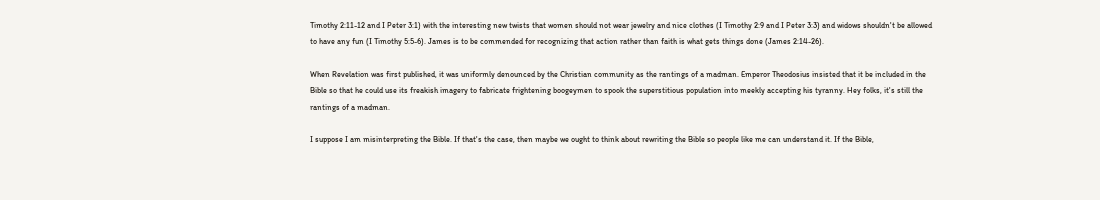Timothy 2:11-12 and I Peter 3:1) with the interesting new twists that women should not wear jewelry and nice clothes (I Timothy 2:9 and I Peter 3:3) and widows shouldn't be allowed to have any fun (I Timothy 5:5-6). James is to be commended for recognizing that action rather than faith is what gets things done (James 2:14-26).

When Revelation was first published, it was uniformly denounced by the Christian community as the rantings of a madman. Emperor Theodosius insisted that it be included in the Bible so that he could use its freakish imagery to fabricate frightening boogeymen to spook the superstitious population into meekly accepting his tyranny. Hey folks, it's still the rantings of a madman.

I suppose I am misinterpreting the Bible. If that's the case, then maybe we ought to think about rewriting the Bible so people like me can understand it. If the Bible,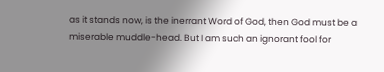as it stands now, is the inerrant Word of God, then God must be a miserable muddle-head. But I am such an ignorant fool for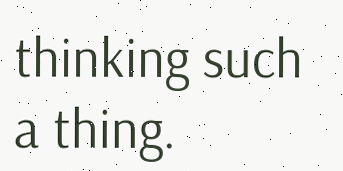thinking such a thing.